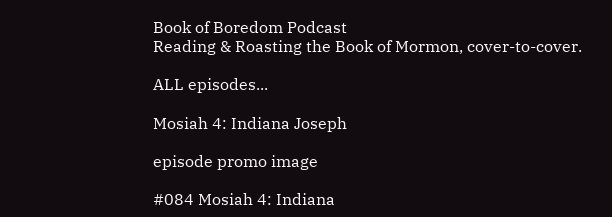Book of Boredom Podcast
Reading & Roasting the Book of Mormon, cover-to-cover.

ALL episodes...

Mosiah 4: Indiana Joseph

episode promo image

#084 Mosiah 4: Indiana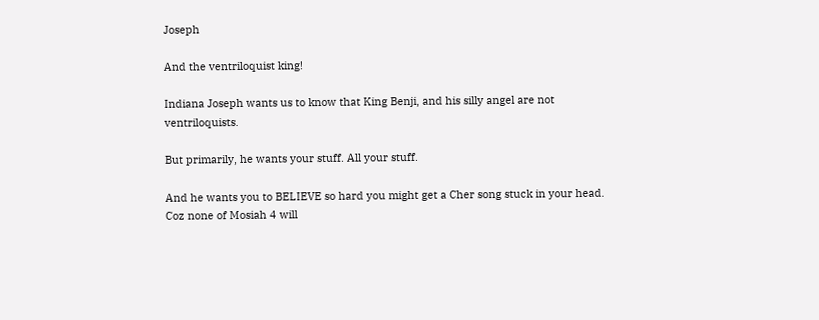Joseph

And the ventriloquist king!

Indiana Joseph wants us to know that King Benji, and his silly angel are not ventriloquists.

But primarily, he wants your stuff. All your stuff.

And he wants you to BELIEVE so hard you might get a Cher song stuck in your head. Coz none of Mosiah 4 will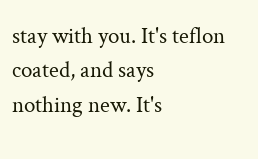stay with you. It's teflon coated, and says nothing new. It's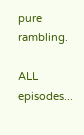pure rambling.

ALL episodes...